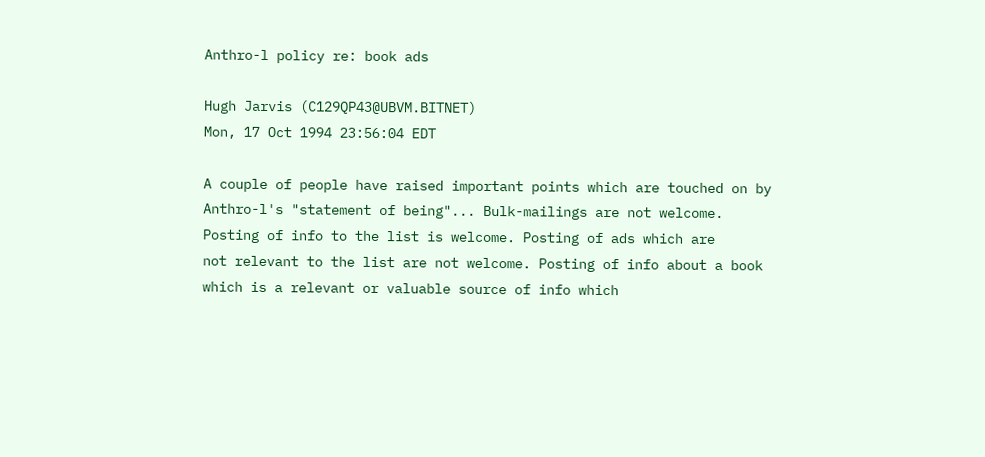Anthro-l policy re: book ads

Hugh Jarvis (C129QP43@UBVM.BITNET)
Mon, 17 Oct 1994 23:56:04 EDT

A couple of people have raised important points which are touched on by
Anthro-l's "statement of being"... Bulk-mailings are not welcome.
Posting of info to the list is welcome. Posting of ads which are
not relevant to the list are not welcome. Posting of info about a book
which is a relevant or valuable source of info which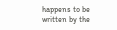happens to be
written by the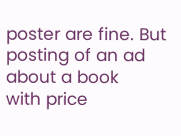poster are fine. But posting of an ad about a book
with price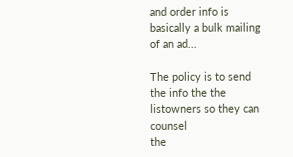and order info is basically a bulk mailing of an ad...

The policy is to send the info the the listowners so they can counsel
the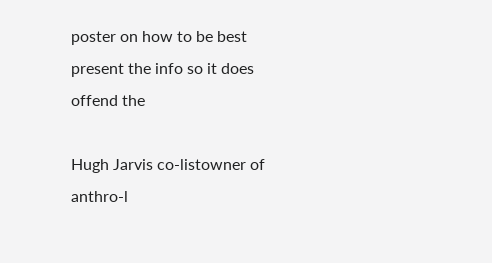poster on how to be best present the info so it does offend the

Hugh Jarvis co-listowner of anthro-l